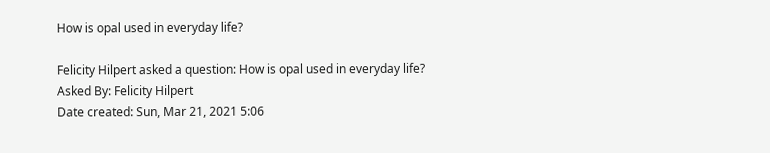How is opal used in everyday life?

Felicity Hilpert asked a question: How is opal used in everyday life?
Asked By: Felicity Hilpert
Date created: Sun, Mar 21, 2021 5:06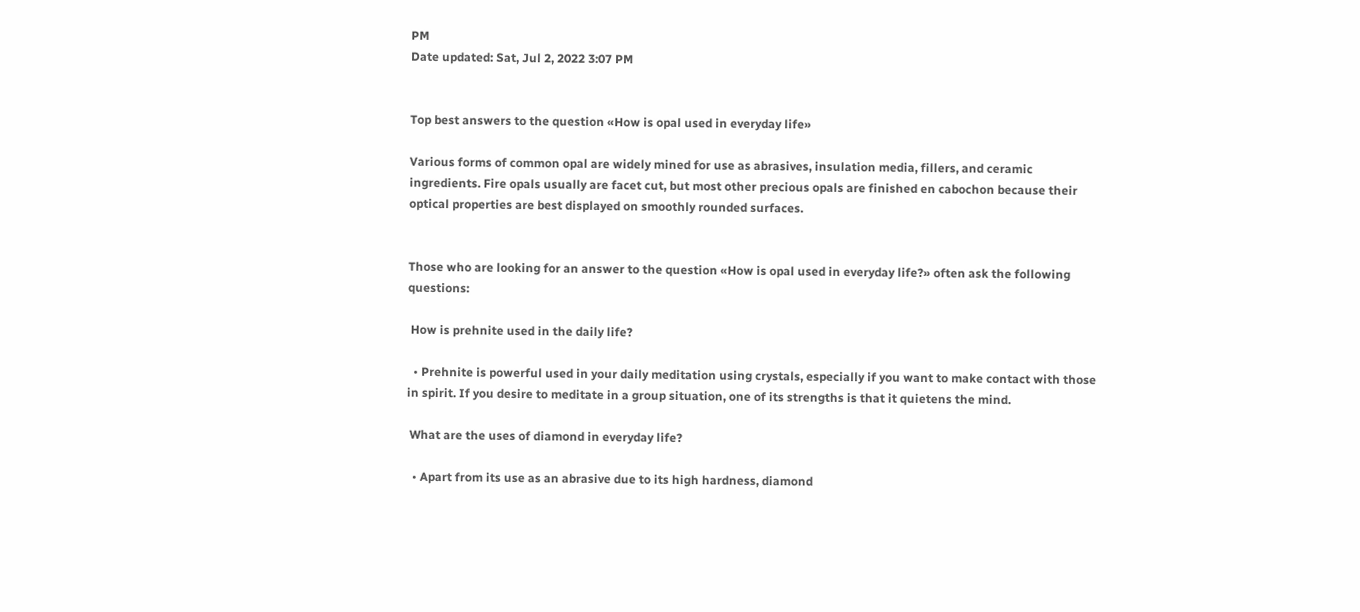PM
Date updated: Sat, Jul 2, 2022 3:07 PM


Top best answers to the question «How is opal used in everyday life»

Various forms of common opal are widely mined for use as abrasives, insulation media, fillers, and ceramic ingredients. Fire opals usually are facet cut, but most other precious opals are finished en cabochon because their optical properties are best displayed on smoothly rounded surfaces.


Those who are looking for an answer to the question «How is opal used in everyday life?» often ask the following questions:

 How is prehnite used in the daily life?

  • Prehnite is powerful used in your daily meditation using crystals, especially if you want to make contact with those in spirit. If you desire to meditate in a group situation, one of its strengths is that it quietens the mind.

 What are the uses of diamond in everyday life?

  • Apart from its use as an abrasive due to its high hardness, diamond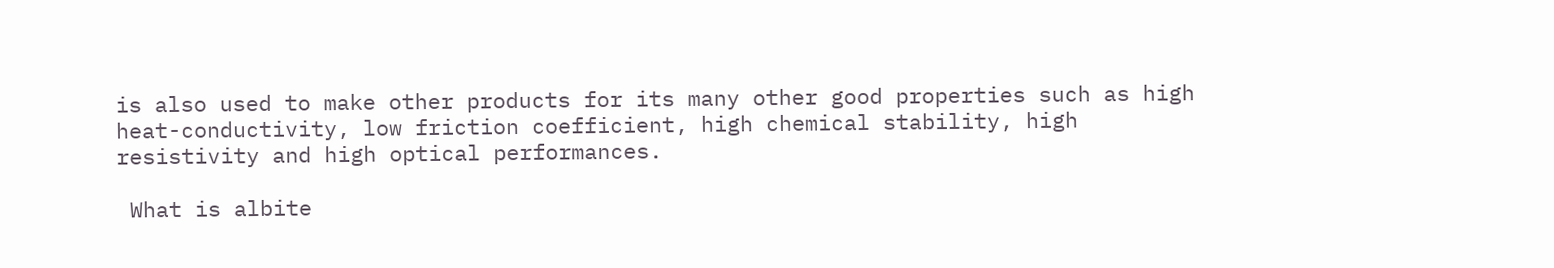is also used to make other products for its many other good properties such as high heat-conductivity, low friction coefficient, high chemical stability, high resistivity and high optical performances.

 What is albite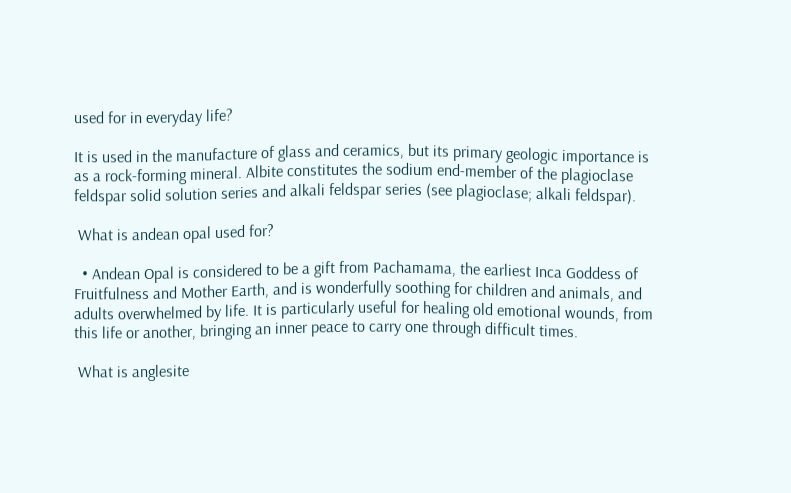used for in everyday life?

It is used in the manufacture of glass and ceramics, but its primary geologic importance is as a rock-forming mineral. Albite constitutes the sodium end-member of the plagioclase feldspar solid solution series and alkali feldspar series (see plagioclase; alkali feldspar).

 What is andean opal used for?

  • Andean Opal is considered to be a gift from Pachamama, the earliest Inca Goddess of Fruitfulness and Mother Earth, and is wonderfully soothing for children and animals, and adults overwhelmed by life. It is particularly useful for healing old emotional wounds, from this life or another, bringing an inner peace to carry one through difficult times.

 What is anglesite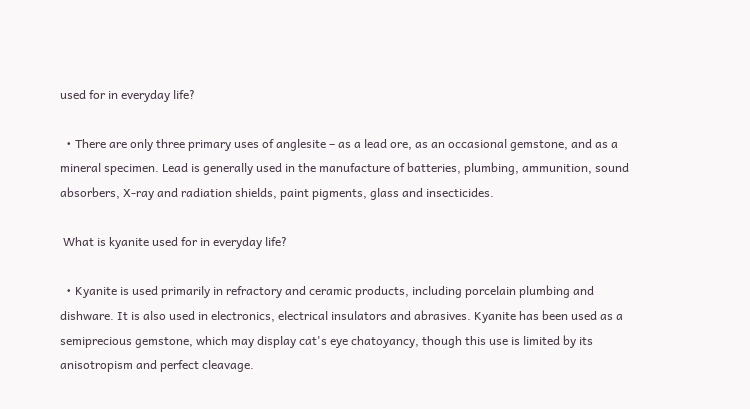used for in everyday life?

  • There are only three primary uses of anglesite – as a lead ore, as an occasional gemstone, and as a mineral specimen. Lead is generally used in the manufacture of batteries, plumbing, ammunition, sound absorbers, X-ray and radiation shields, paint pigments, glass and insecticides.

 What is kyanite used for in everyday life?

  • Kyanite is used primarily in refractory and ceramic products, including porcelain plumbing and dishware. It is also used in electronics, electrical insulators and abrasives. Kyanite has been used as a semiprecious gemstone, which may display cat's eye chatoyancy, though this use is limited by its anisotropism and perfect cleavage.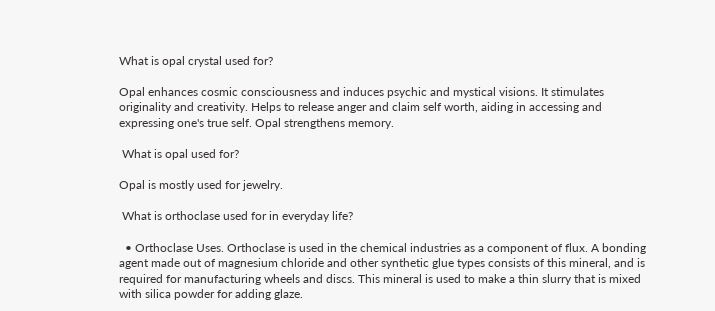What is opal crystal used for?

Opal enhances cosmic consciousness and induces psychic and mystical visions. It stimulates originality and creativity. Helps to release anger and claim self worth, aiding in accessing and expressing one's true self. Opal strengthens memory.

 What is opal used for?

Opal is mostly used for jewelry.

 What is orthoclase used for in everyday life?

  • Orthoclase Uses. Orthoclase is used in the chemical industries as a component of flux. A bonding agent made out of magnesium chloride and other synthetic glue types consists of this mineral, and is required for manufacturing wheels and discs. This mineral is used to make a thin slurry that is mixed with silica powder for adding glaze.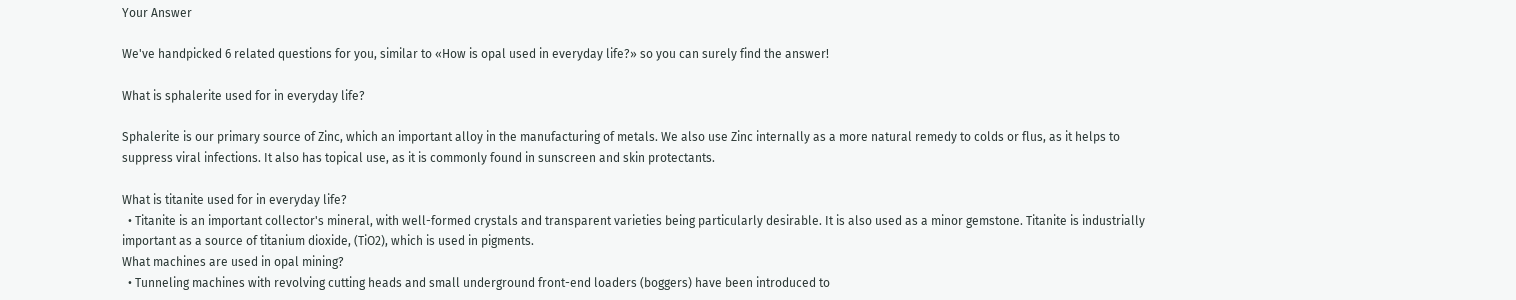Your Answer

We've handpicked 6 related questions for you, similar to «How is opal used in everyday life?» so you can surely find the answer!

What is sphalerite used for in everyday life?

Sphalerite is our primary source of Zinc, which an important alloy in the manufacturing of metals. We also use Zinc internally as a more natural remedy to colds or flus, as it helps to suppress viral infections. It also has topical use, as it is commonly found in sunscreen and skin protectants.

What is titanite used for in everyday life?
  • Titanite is an important collector's mineral, with well-formed crystals and transparent varieties being particularly desirable. It is also used as a minor gemstone. Titanite is industrially important as a source of titanium dioxide, (TiO2), which is used in pigments.
What machines are used in opal mining?
  • Tunneling machines with revolving cutting heads and small underground front-end loaders (boggers) have been introduced to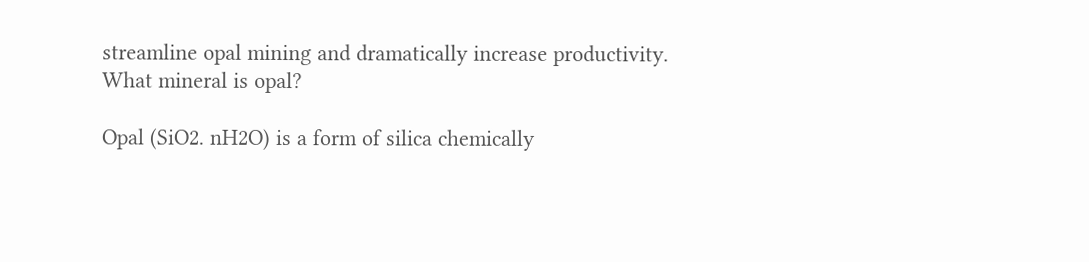streamline opal mining and dramatically increase productivity.
What mineral is opal?

Opal (SiO2. nH2O) is a form of silica chemically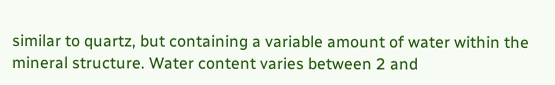similar to quartz, but containing a variable amount of water within the mineral structure. Water content varies between 2 and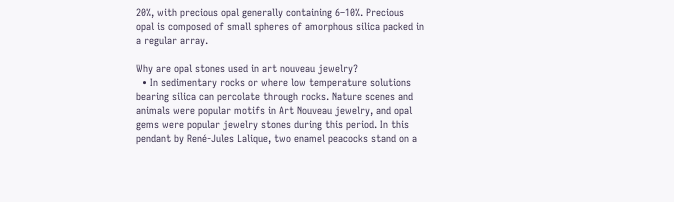20%, with precious opal generally containing 6–10%. Precious opal is composed of small spheres of amorphous silica packed in a regular array.

Why are opal stones used in art nouveau jewelry?
  • In sedimentary rocks or where low temperature solutions bearing silica can percolate through rocks. Nature scenes and animals were popular motifs in Art Nouveau jewelry, and opal gems were popular jewelry stones during this period. In this pendant by René-Jules Lalique, two enamel peacocks stand on a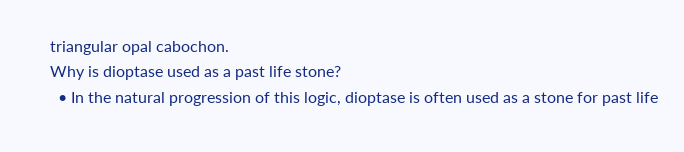triangular opal cabochon.
Why is dioptase used as a past life stone?
  • In the natural progression of this logic, dioptase is often used as a stone for past life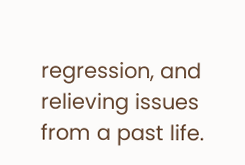regression, and relieving issues from a past life.